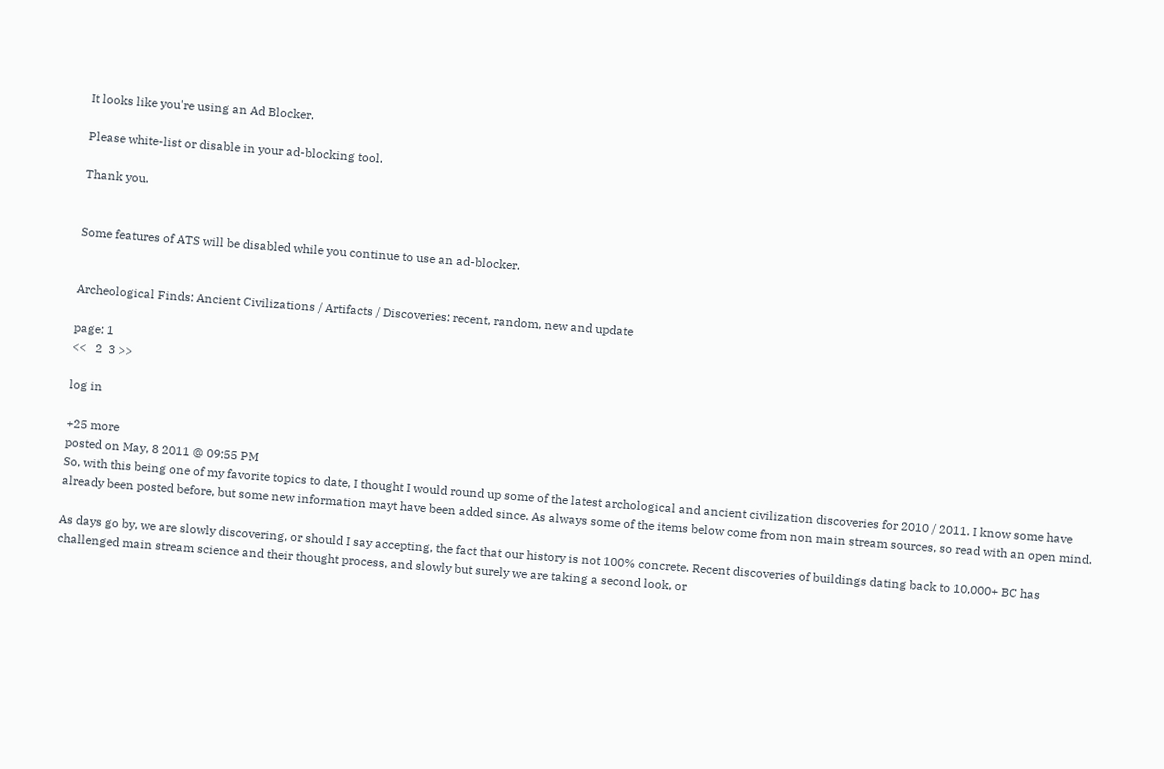It looks like you're using an Ad Blocker.

Please white-list or disable in your ad-blocking tool.

Thank you.


Some features of ATS will be disabled while you continue to use an ad-blocker.


Archeological Finds: Ancient Civilizations / Artifacts / Discoveries: recent, random, new and update

page: 1
<<   2  3 >>

log in

+25 more
posted on May, 8 2011 @ 09:55 PM
So, with this being one of my favorite topics to date, I thought I would round up some of the latest archological and ancient civilization discoveries for 2010 / 2011. I know some have already been posted before, but some new information mayt have been added since. As always some of the items below come from non main stream sources, so read with an open mind.

As days go by, we are slowly discovering, or should I say accepting, the fact that our history is not 100% concrete. Recent discoveries of buildings dating back to 10,000+ BC has challenged main stream science and their thought process, and slowly but surely we are taking a second look, or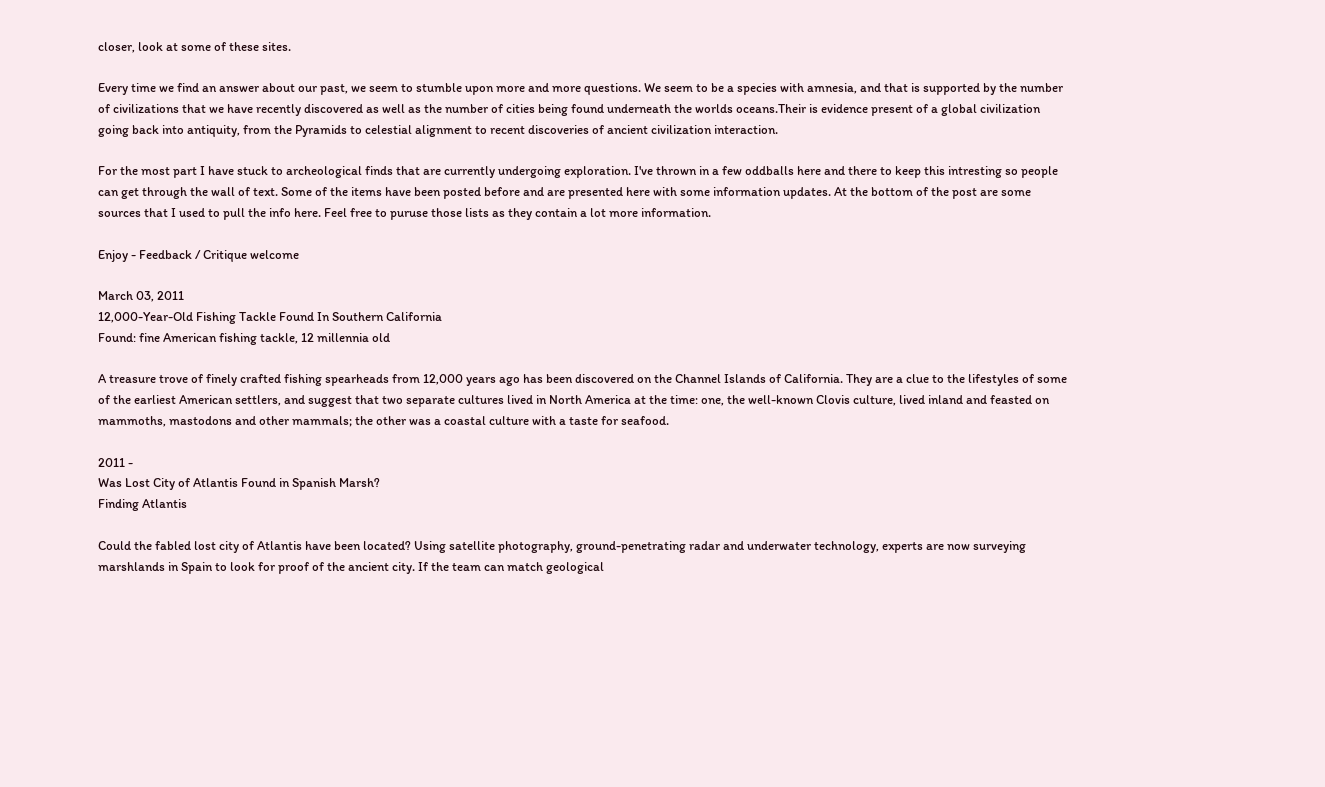closer, look at some of these sites.

Every time we find an answer about our past, we seem to stumble upon more and more questions. We seem to be a species with amnesia, and that is supported by the number of civilizations that we have recently discovered as well as the number of cities being found underneath the worlds oceans.Their is evidence present of a global civilization going back into antiquity, from the Pyramids to celestial alignment to recent discoveries of ancient civilization interaction.

For the most part I have stuck to archeological finds that are currently undergoing exploration. I've thrown in a few oddballs here and there to keep this intresting so people can get through the wall of text. Some of the items have been posted before and are presented here with some information updates. At the bottom of the post are some sources that I used to pull the info here. Feel free to puruse those lists as they contain a lot more information.

Enjoy - Feedback / Critique welcome

March 03, 2011
12,000-Year-Old Fishing Tackle Found In Southern California
Found: fine American fishing tackle, 12 millennia old

A treasure trove of finely crafted fishing spearheads from 12,000 years ago has been discovered on the Channel Islands of California. They are a clue to the lifestyles of some of the earliest American settlers, and suggest that two separate cultures lived in North America at the time: one, the well-known Clovis culture, lived inland and feasted on mammoths, mastodons and other mammals; the other was a coastal culture with a taste for seafood.

2011 -
Was Lost City of Atlantis Found in Spanish Marsh?
Finding Atlantis

Could the fabled lost city of Atlantis have been located? Using satellite photography, ground-penetrating radar and underwater technology, experts are now surveying marshlands in Spain to look for proof of the ancient city. If the team can match geological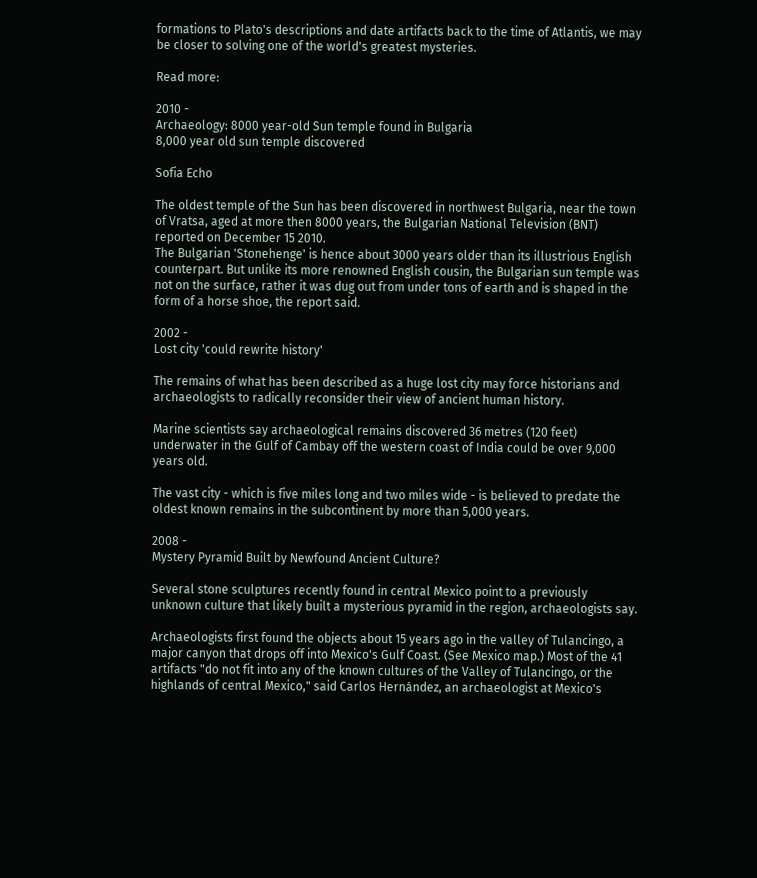formations to Plato's descriptions and date artifacts back to the time of Atlantis, we may be closer to solving one of the world's greatest mysteries.

Read more:

2010 -
Archaeology: 8000 year-old Sun temple found in Bulgaria
8,000 year old sun temple discovered

Sofia Echo

The oldest temple of the Sun has been discovered in northwest Bulgaria, near the town of Vratsa, aged at more then 8000 years, the Bulgarian National Television (BNT) reported on December 15 2010.
The Bulgarian 'Stonehenge' is hence about 3000 years older than its illustrious English counterpart. But unlike its more renowned English cousin, the Bulgarian sun temple was not on the surface, rather it was dug out from under tons of earth and is shaped in the form of a horse shoe, the report said.

2002 -
Lost city 'could rewrite history'

The remains of what has been described as a huge lost city may force historians and archaeologists to radically reconsider their view of ancient human history.

Marine scientists say archaeological remains discovered 36 metres (120 feet) underwater in the Gulf of Cambay off the western coast of India could be over 9,000 years old.

The vast city - which is five miles long and two miles wide - is believed to predate the oldest known remains in the subcontinent by more than 5,000 years.

2008 -
Mystery Pyramid Built by Newfound Ancient Culture?

Several stone sculptures recently found in central Mexico point to a previously unknown culture that likely built a mysterious pyramid in the region, archaeologists say.

Archaeologists first found the objects about 15 years ago in the valley of Tulancingo, a major canyon that drops off into Mexico's Gulf Coast. (See Mexico map.) Most of the 41 artifacts "do not fit into any of the known cultures of the Valley of Tulancingo, or the highlands of central Mexico," said Carlos Hernández, an archaeologist at Mexico's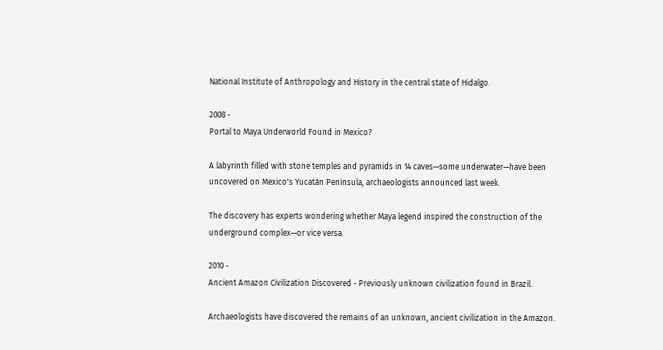National Institute of Anthropology and History in the central state of Hidalgo.

2008 -
Portal to Maya Underworld Found in Mexico?

A labyrinth filled with stone temples and pyramids in 14 caves—some underwater—have been uncovered on Mexico's Yucatán Peninsula, archaeologists announced last week.

The discovery has experts wondering whether Maya legend inspired the construction of the underground complex—or vice versa.

2010 -
Ancient Amazon Civilization Discovered - Previously unknown civilization found in Brazil.

Archaeologists have discovered the remains of an unknown, ancient civilization in the Amazon.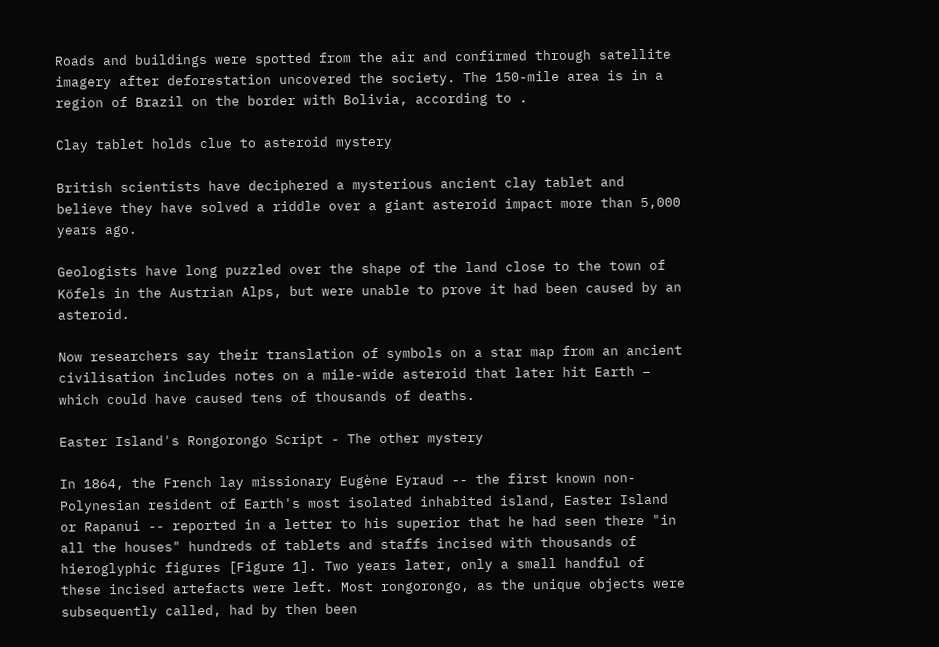Roads and buildings were spotted from the air and confirmed through satellite imagery after deforestation uncovered the society. The 150-mile area is in a region of Brazil on the border with Bolivia, according to .

Clay tablet holds clue to asteroid mystery

British scientists have deciphered a mysterious ancient clay tablet and believe they have solved a riddle over a giant asteroid impact more than 5,000 years ago.

Geologists have long puzzled over the shape of the land close to the town of Köfels in the Austrian Alps, but were unable to prove it had been caused by an asteroid.

Now researchers say their translation of symbols on a star map from an ancient civilisation includes notes on a mile-wide asteroid that later hit Earth – which could have caused tens of thousands of deaths.

Easter Island's Rongorongo Script - The other mystery

In 1864, the French lay missionary Eugène Eyraud -- the first known non-Polynesian resident of Earth's most isolated inhabited island, Easter Island or Rapanui -- reported in a letter to his superior that he had seen there "in all the houses" hundreds of tablets and staffs incised with thousands of hieroglyphic figures [Figure 1]. Two years later, only a small handful of these incised artefacts were left. Most rongorongo, as the unique objects were subsequently called, had by then been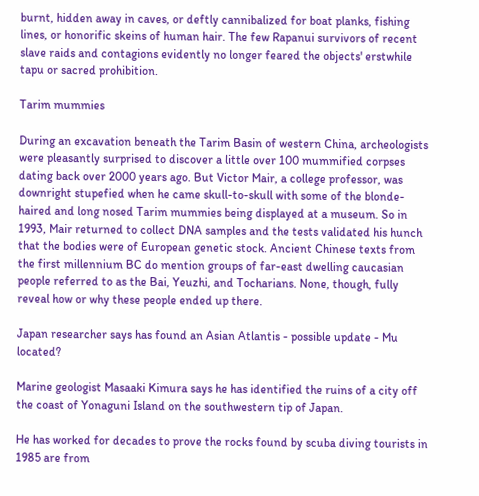burnt, hidden away in caves, or deftly cannibalized for boat planks, fishing lines, or honorific skeins of human hair. The few Rapanui survivors of recent slave raids and contagions evidently no longer feared the objects' erstwhile tapu or sacred prohibition.

Tarim mummies

During an excavation beneath the Tarim Basin of western China, archeologists were pleasantly surprised to discover a little over 100 mummified corpses dating back over 2000 years ago. But Victor Mair, a college professor, was downright stupefied when he came skull-to-skull with some of the blonde-haired and long nosed Tarim mummies being displayed at a museum. So in 1993, Mair returned to collect DNA samples and the tests validated his hunch that the bodies were of European genetic stock. Ancient Chinese texts from the first millennium BC do mention groups of far-east dwelling caucasian people referred to as the Bai, Yeuzhi, and Tocharians. None, though, fully reveal how or why these people ended up there.

Japan researcher says has found an Asian Atlantis - possible update - Mu located?

Marine geologist Masaaki Kimura says he has identified the ruins of a city off the coast of Yonaguni Island on the southwestern tip of Japan.

He has worked for decades to prove the rocks found by scuba diving tourists in 1985 are from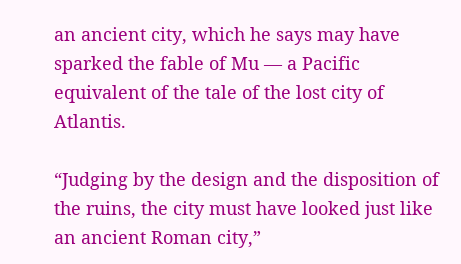an ancient city, which he says may have sparked the fable of Mu — a Pacific equivalent of the tale of the lost city of Atlantis.

“Judging by the design and the disposition of the ruins, the city must have looked just like an ancient Roman city,”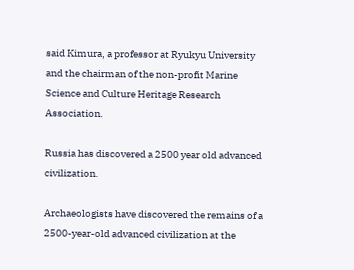said Kimura, a professor at Ryukyu University and the chairman of the non-profit Marine Science and Culture Heritage Research Association.

Russia has discovered a 2500 year old advanced civilization.

Archaeologists have discovered the remains of a 2500-year-old advanced civilization at the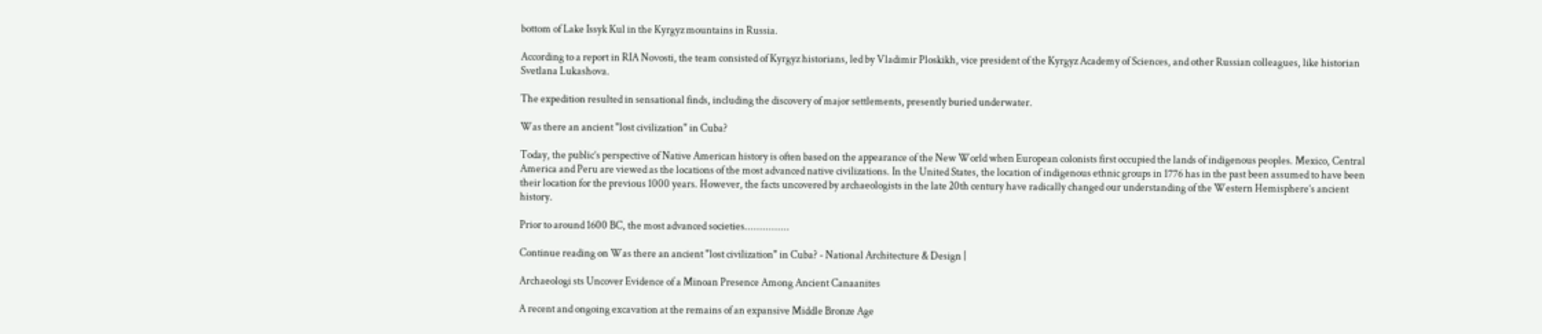bottom of Lake Issyk Kul in the Kyrgyz mountains in Russia.

According to a report in RIA Novosti, the team consisted of Kyrgyz historians, led by Vladimir Ploskikh, vice president of the Kyrgyz Academy of Sciences, and other Russian colleagues, like historian Svetlana Lukashova.

The expedition resulted in sensational finds, including the discovery of major settlements, presently buried underwater.

Was there an ancient "lost civilization" in Cuba?

Today, the public’s perspective of Native American history is often based on the appearance of the New World when European colonists first occupied the lands of indigenous peoples. Mexico, Central America and Peru are viewed as the locations of the most advanced native civilizations. In the United States, the location of indigenous ethnic groups in 1776 has in the past been assumed to have been their location for the previous 1000 years. However, the facts uncovered by archaeologists in the late 20th century have radically changed our understanding of the Western Hemisphere’s ancient history.

Prior to around 1600 BC, the most advanced societies...............

Continue reading on Was there an ancient "lost civilization" in Cuba? - National Architecture & Design |

Archaeologi sts Uncover Evidence of a Minoan Presence Among Ancient Canaanites

A recent and ongoing excavation at the remains of an expansive Middle Bronze Age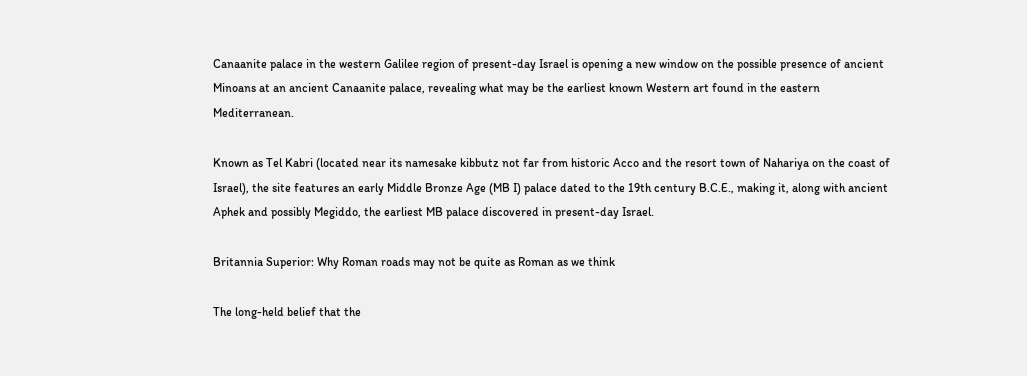Canaanite palace in the western Galilee region of present-day Israel is opening a new window on the possible presence of ancient Minoans at an ancient Canaanite palace, revealing what may be the earliest known Western art found in the eastern Mediterranean.

Known as Tel Kabri (located near its namesake kibbutz not far from historic Acco and the resort town of Nahariya on the coast of Israel), the site features an early Middle Bronze Age (MB I) palace dated to the 19th century B.C.E., making it, along with ancient Aphek and possibly Megiddo, the earliest MB palace discovered in present-day Israel.

Britannia Superior: Why Roman roads may not be quite as Roman as we think

The long-held belief that the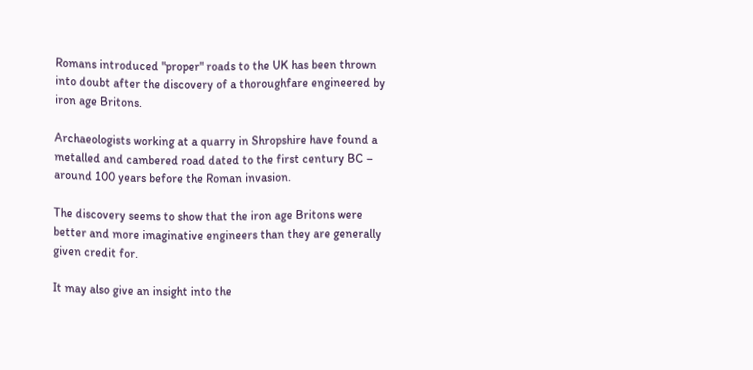Romans introduced "proper" roads to the UK has been thrown into doubt after the discovery of a thoroughfare engineered by iron age Britons.

Archaeologists working at a quarry in Shropshire have found a metalled and cambered road dated to the first century BC – around 100 years before the Roman invasion.

The discovery seems to show that the iron age Britons were better and more imaginative engineers than they are generally given credit for.

It may also give an insight into the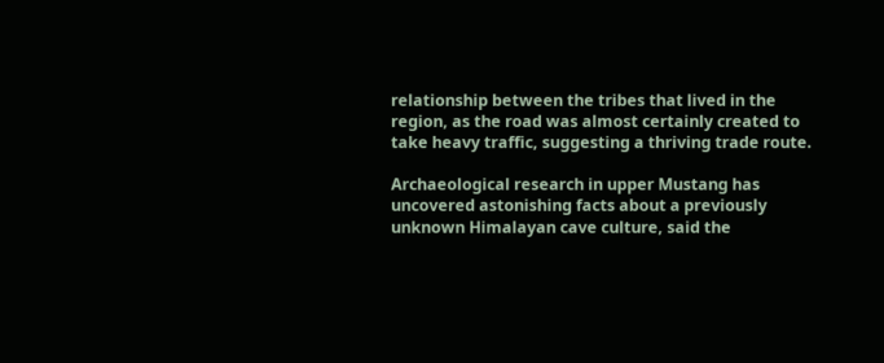relationship between the tribes that lived in the region, as the road was almost certainly created to take heavy traffic, suggesting a thriving trade route.

Archaeological research in upper Mustang has uncovered astonishing facts about a previously unknown Himalayan cave culture, said the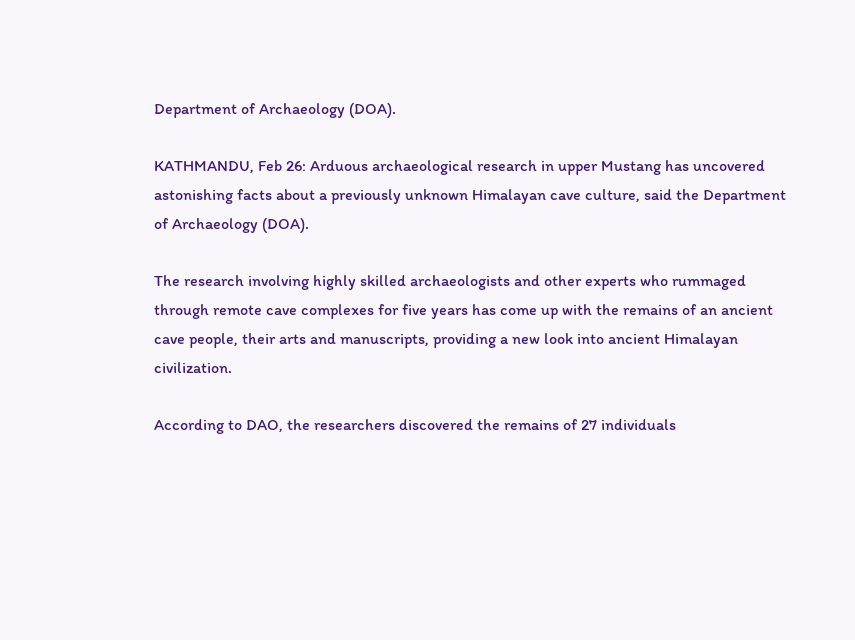Department of Archaeology (DOA).

KATHMANDU, Feb 26: Arduous archaeological research in upper Mustang has uncovered astonishing facts about a previously unknown Himalayan cave culture, said the Department of Archaeology (DOA).

The research involving highly skilled archaeologists and other experts who rummaged through remote cave complexes for five years has come up with the remains of an ancient cave people, their arts and manuscripts, providing a new look into ancient Himalayan civilization.

According to DAO, the researchers discovered the remains of 27 individuals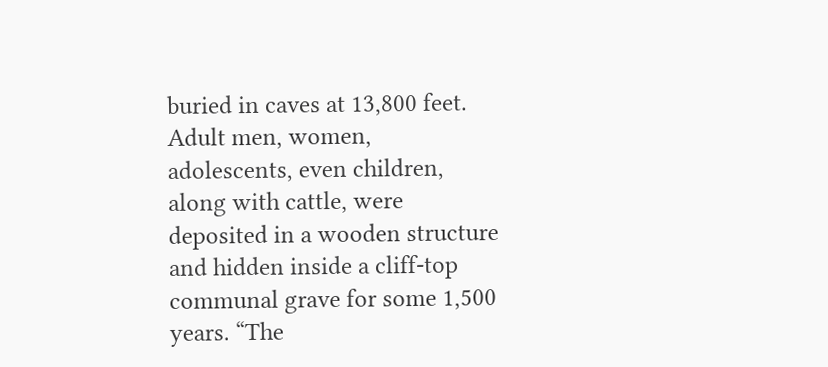buried in caves at 13,800 feet. Adult men, women, adolescents, even children, along with cattle, were deposited in a wooden structure and hidden inside a cliff-top communal grave for some 1,500 years. “The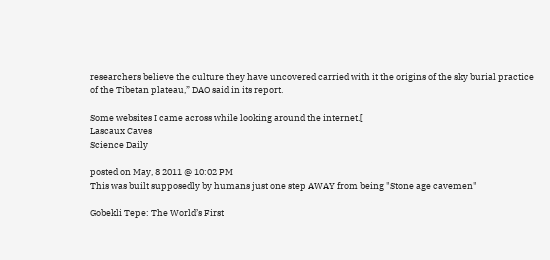researchers believe the culture they have uncovered carried with it the origins of the sky burial practice of the Tibetan plateau,” DAO said in its report.

Some websites I came across while looking around the internet.[
Lascaux Caves
Science Daily

posted on May, 8 2011 @ 10:02 PM
This was built supposedly by humans just one step AWAY from being "Stone age cavemen"

Gobekli Tepe: The World’s First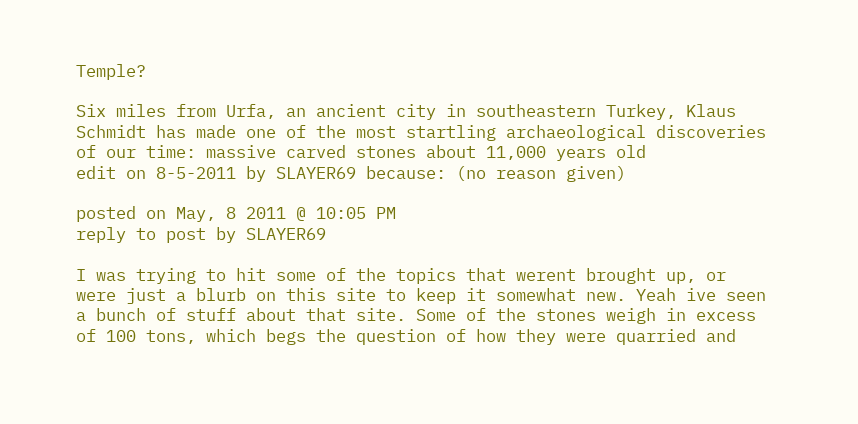Temple?

Six miles from Urfa, an ancient city in southeastern Turkey, Klaus Schmidt has made one of the most startling archaeological discoveries of our time: massive carved stones about 11,000 years old
edit on 8-5-2011 by SLAYER69 because: (no reason given)

posted on May, 8 2011 @ 10:05 PM
reply to post by SLAYER69

I was trying to hit some of the topics that werent brought up, or were just a blurb on this site to keep it somewhat new. Yeah ive seen a bunch of stuff about that site. Some of the stones weigh in excess of 100 tons, which begs the question of how they were quarried and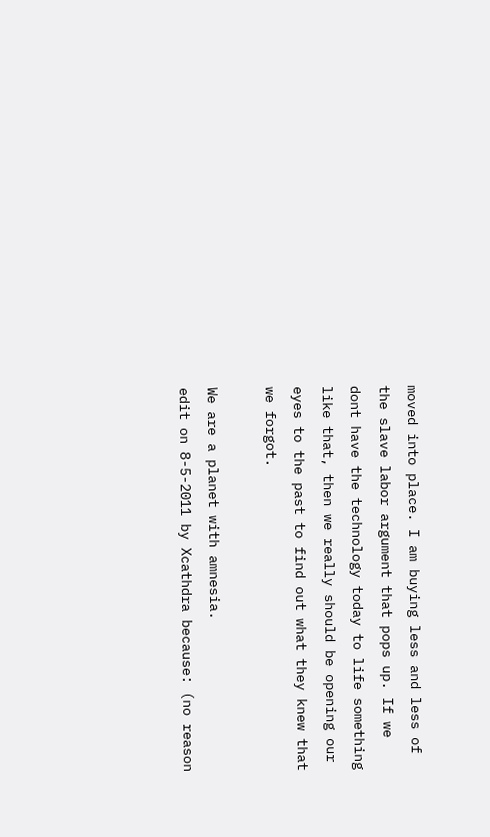moved into place. I am buying less and less of the slave labor argument that pops up. If we dont have the technology today to life something like that, then we really should be opening our eyes to the past to find out what they knew that we forgot.

We are a planet with amnesia.
edit on 8-5-2011 by Xcathdra because: (no reason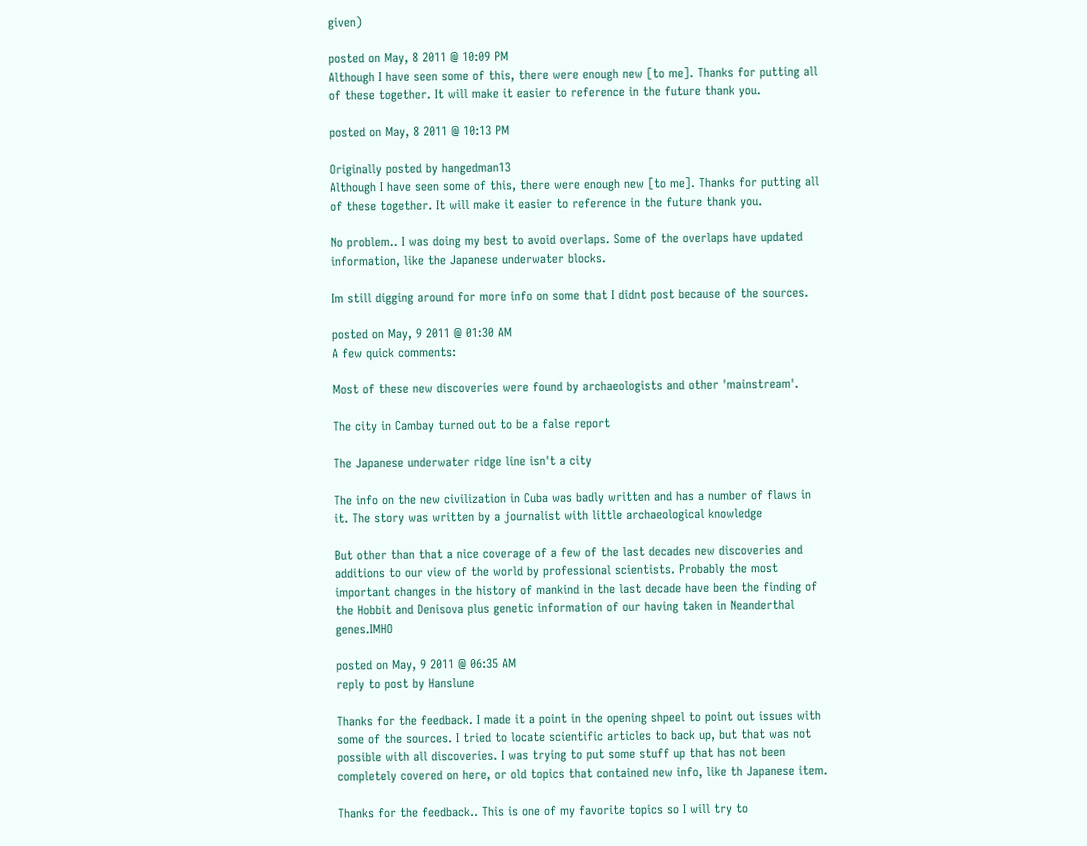given)

posted on May, 8 2011 @ 10:09 PM
Although I have seen some of this, there were enough new [to me]. Thanks for putting all of these together. It will make it easier to reference in the future thank you.

posted on May, 8 2011 @ 10:13 PM

Originally posted by hangedman13
Although I have seen some of this, there were enough new [to me]. Thanks for putting all of these together. It will make it easier to reference in the future thank you.

No problem.. I was doing my best to avoid overlaps. Some of the overlaps have updated information, like the Japanese underwater blocks.

Im still digging around for more info on some that I didnt post because of the sources.

posted on May, 9 2011 @ 01:30 AM
A few quick comments:

Most of these new discoveries were found by archaeologists and other 'mainstream'.

The city in Cambay turned out to be a false report

The Japanese underwater ridge line isn't a city

The info on the new civilization in Cuba was badly written and has a number of flaws in it. The story was written by a journalist with little archaeological knowledge

But other than that a nice coverage of a few of the last decades new discoveries and additions to our view of the world by professional scientists. Probably the most important changes in the history of mankind in the last decade have been the finding of the Hobbit and Denisova plus genetic information of our having taken in Neanderthal genes.IMHO

posted on May, 9 2011 @ 06:35 AM
reply to post by Hanslune

Thanks for the feedback. I made it a point in the opening shpeel to point out issues with some of the sources. I tried to locate scientific articles to back up, but that was not possible with all discoveries. I was trying to put some stuff up that has not been completely covered on here, or old topics that contained new info, like th Japanese item.

Thanks for the feedback.. This is one of my favorite topics so I will try to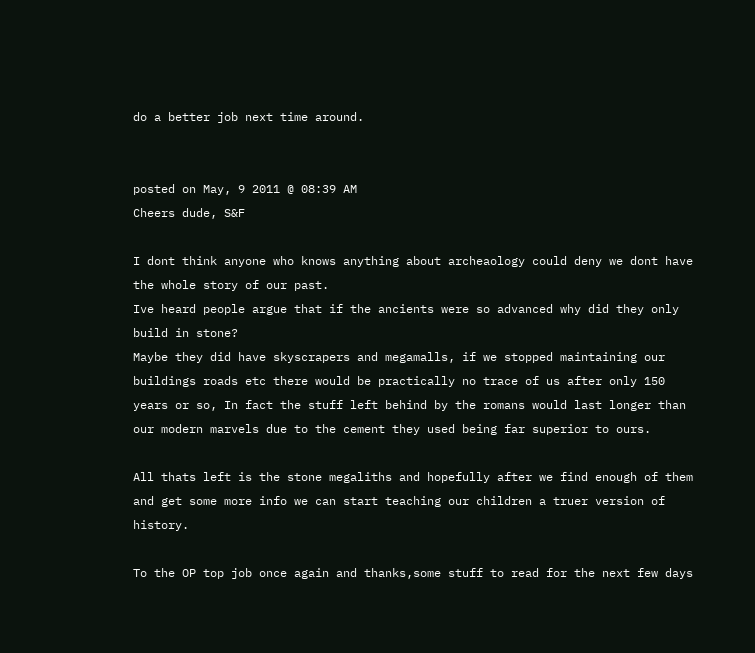do a better job next time around.


posted on May, 9 2011 @ 08:39 AM
Cheers dude, S&F

I dont think anyone who knows anything about archeaology could deny we dont have the whole story of our past.
Ive heard people argue that if the ancients were so advanced why did they only build in stone?
Maybe they did have skyscrapers and megamalls, if we stopped maintaining our buildings roads etc there would be practically no trace of us after only 150 years or so, In fact the stuff left behind by the romans would last longer than our modern marvels due to the cement they used being far superior to ours.

All thats left is the stone megaliths and hopefully after we find enough of them and get some more info we can start teaching our children a truer version of history.

To the OP top job once again and thanks,some stuff to read for the next few days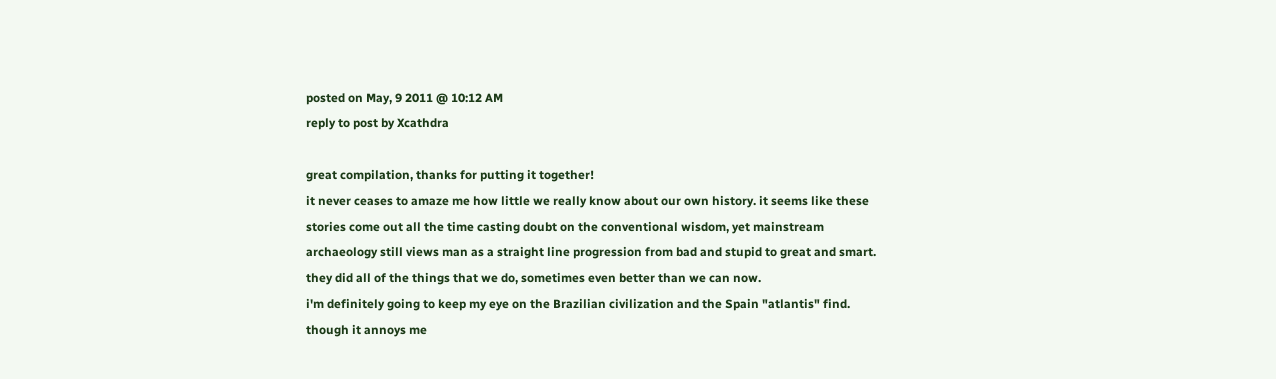posted on May, 9 2011 @ 10:12 AM
reply to post by Xcathdra

great compilation, thanks for putting it together!
it never ceases to amaze me how little we really know about our own history. it seems like these stories come out all the time casting doubt on the conventional wisdom, yet mainstream archaeology still views man as a straight line progression from bad and stupid to great and smart. they did all of the things that we do, sometimes even better than we can now.
i'm definitely going to keep my eye on the Brazilian civilization and the Spain "atlantis" find. though it annoys me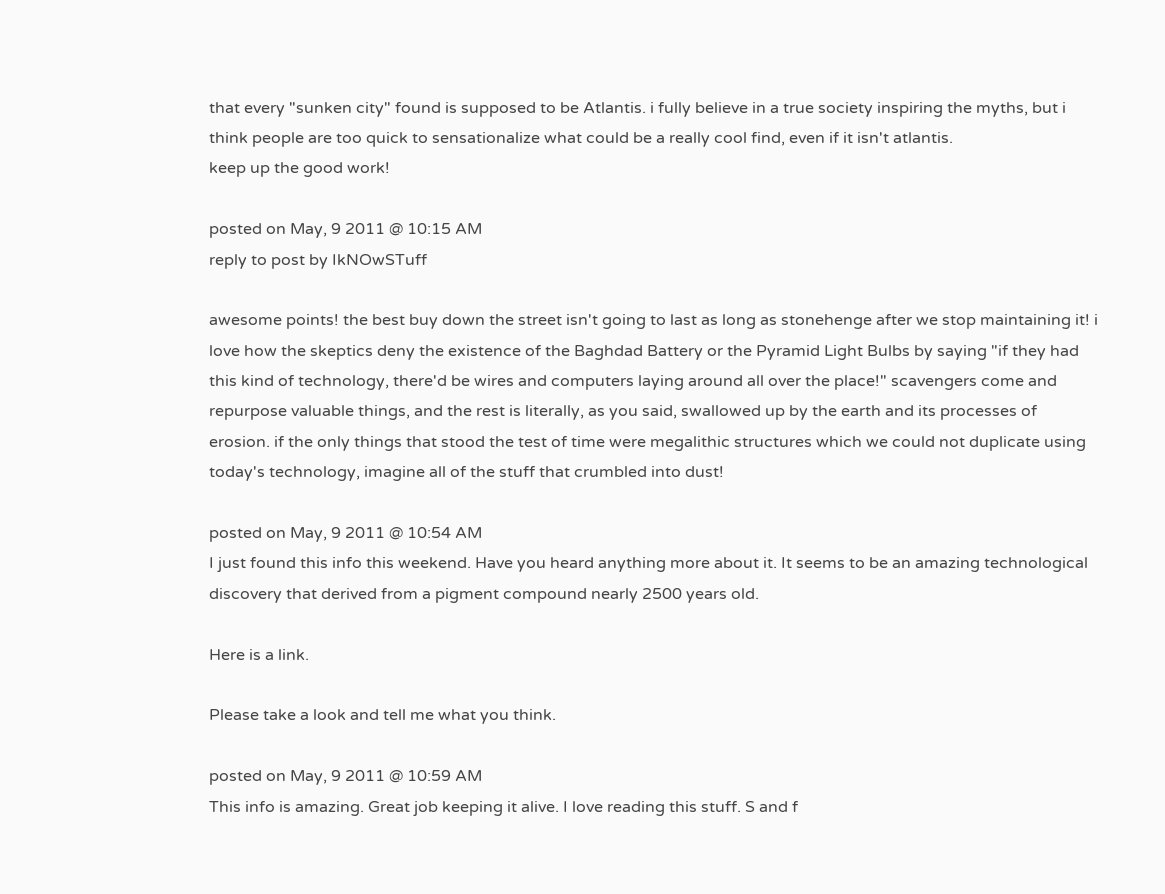that every "sunken city" found is supposed to be Atlantis. i fully believe in a true society inspiring the myths, but i think people are too quick to sensationalize what could be a really cool find, even if it isn't atlantis.
keep up the good work!

posted on May, 9 2011 @ 10:15 AM
reply to post by IkNOwSTuff

awesome points! the best buy down the street isn't going to last as long as stonehenge after we stop maintaining it! i love how the skeptics deny the existence of the Baghdad Battery or the Pyramid Light Bulbs by saying "if they had this kind of technology, there'd be wires and computers laying around all over the place!" scavengers come and repurpose valuable things, and the rest is literally, as you said, swallowed up by the earth and its processes of erosion. if the only things that stood the test of time were megalithic structures which we could not duplicate using today's technology, imagine all of the stuff that crumbled into dust!

posted on May, 9 2011 @ 10:54 AM
I just found this info this weekend. Have you heard anything more about it. It seems to be an amazing technological discovery that derived from a pigment compound nearly 2500 years old.

Here is a link.

Please take a look and tell me what you think.

posted on May, 9 2011 @ 10:59 AM
This info is amazing. Great job keeping it alive. I love reading this stuff. S and f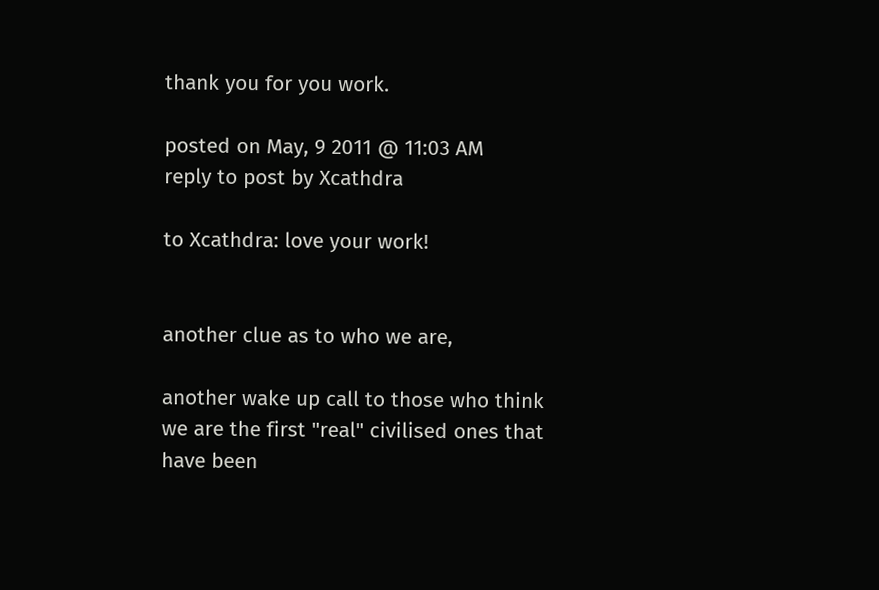thank you for you work.

posted on May, 9 2011 @ 11:03 AM
reply to post by Xcathdra

to Xcathdra: love your work!


another clue as to who we are,

another wake up call to those who think we are the first "real" civilised ones that have been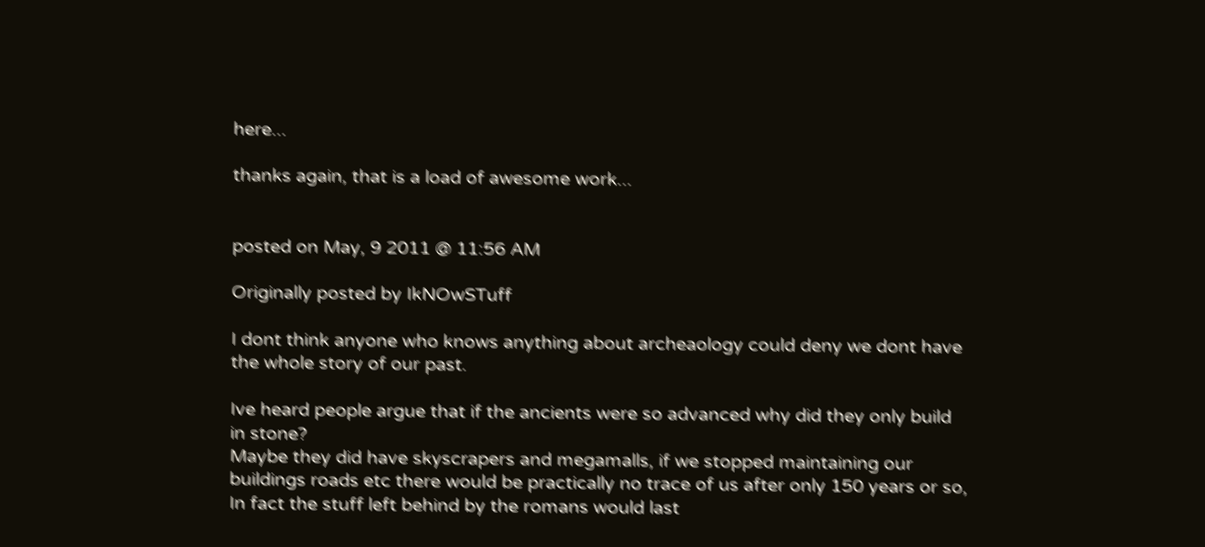here...

thanks again, that is a load of awesome work...


posted on May, 9 2011 @ 11:56 AM

Originally posted by IkNOwSTuff

I dont think anyone who knows anything about archeaology could deny we dont have the whole story of our past.

Ive heard people argue that if the ancients were so advanced why did they only build in stone?
Maybe they did have skyscrapers and megamalls, if we stopped maintaining our buildings roads etc there would be practically no trace of us after only 150 years or so, In fact the stuff left behind by the romans would last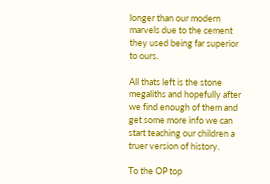longer than our modern marvels due to the cement they used being far superior to ours.

All thats left is the stone megaliths and hopefully after we find enough of them and get some more info we can start teaching our children a truer version of history.

To the OP top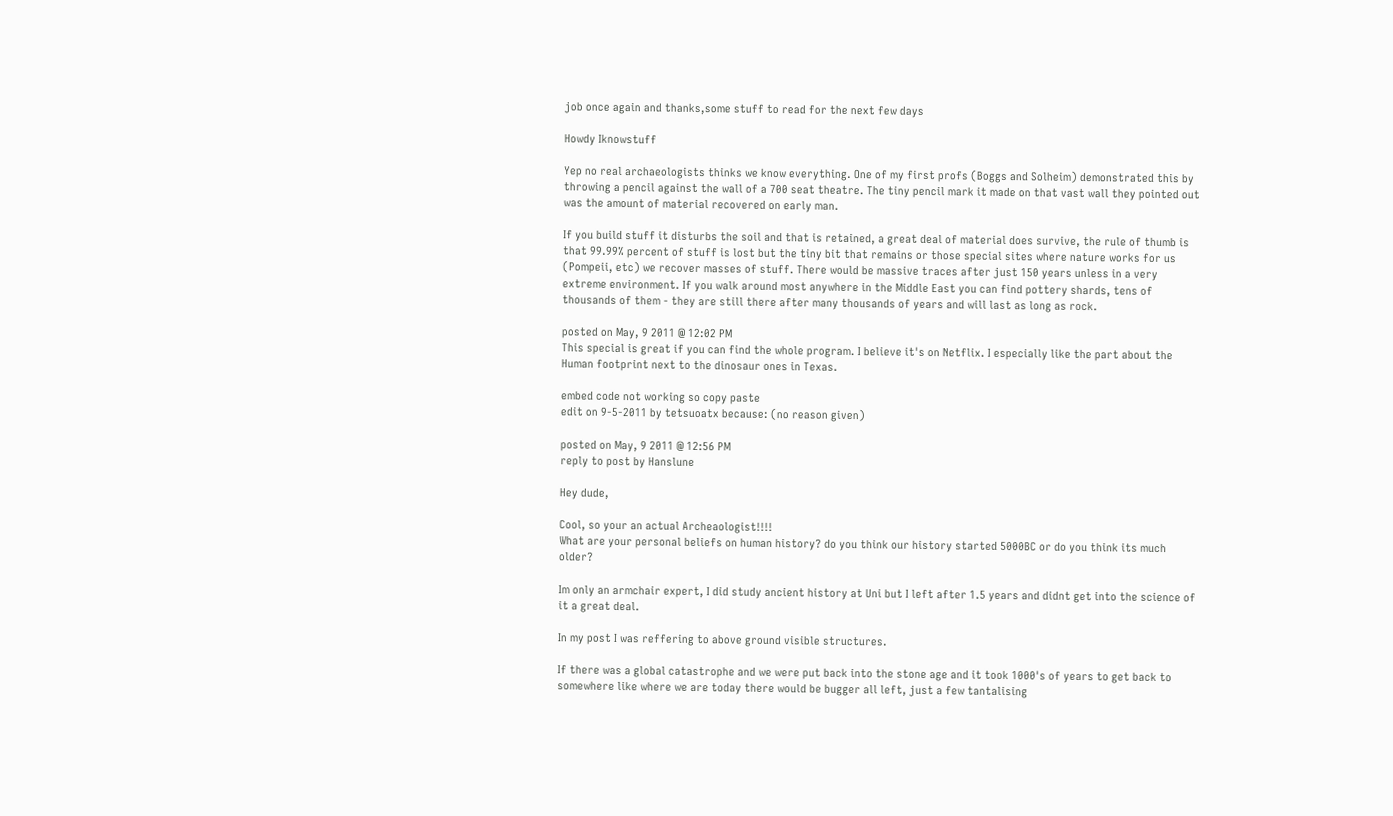job once again and thanks,some stuff to read for the next few days

Howdy Iknowstuff

Yep no real archaeologists thinks we know everything. One of my first profs (Boggs and Solheim) demonstrated this by throwing a pencil against the wall of a 700 seat theatre. The tiny pencil mark it made on that vast wall they pointed out was the amount of material recovered on early man.

If you build stuff it disturbs the soil and that is retained, a great deal of material does survive, the rule of thumb is that 99.99% percent of stuff is lost but the tiny bit that remains or those special sites where nature works for us (Pompeii, etc) we recover masses of stuff. There would be massive traces after just 150 years unless in a very extreme environment. If you walk around most anywhere in the Middle East you can find pottery shards, tens of thousands of them - they are still there after many thousands of years and will last as long as rock.

posted on May, 9 2011 @ 12:02 PM
This special is great if you can find the whole program. I believe it's on Netflix. I especially like the part about the Human footprint next to the dinosaur ones in Texas.

embed code not working so copy paste
edit on 9-5-2011 by tetsuoatx because: (no reason given)

posted on May, 9 2011 @ 12:56 PM
reply to post by Hanslune

Hey dude,

Cool, so your an actual Archeaologist!!!!
What are your personal beliefs on human history? do you think our history started 5000BC or do you think its much older?

Im only an armchair expert, I did study ancient history at Uni but I left after 1.5 years and didnt get into the science of it a great deal.

In my post I was reffering to above ground visible structures.

If there was a global catastrophe and we were put back into the stone age and it took 1000's of years to get back to somewhere like where we are today there would be bugger all left, just a few tantalising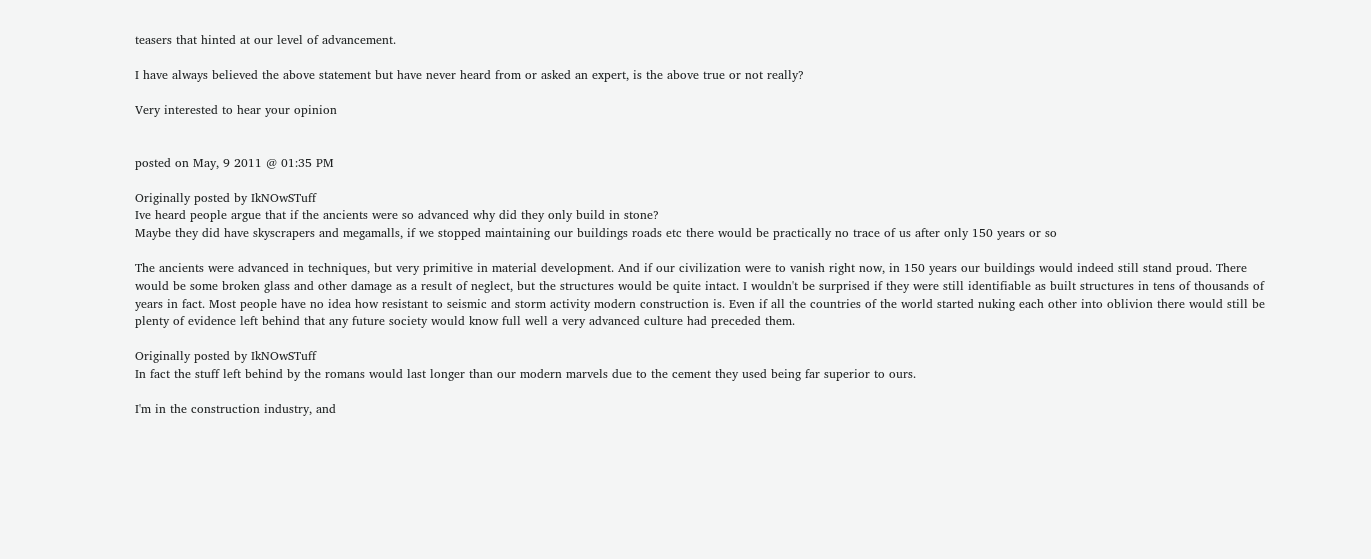teasers that hinted at our level of advancement.

I have always believed the above statement but have never heard from or asked an expert, is the above true or not really?

Very interested to hear your opinion


posted on May, 9 2011 @ 01:35 PM

Originally posted by IkNOwSTuff
Ive heard people argue that if the ancients were so advanced why did they only build in stone?
Maybe they did have skyscrapers and megamalls, if we stopped maintaining our buildings roads etc there would be practically no trace of us after only 150 years or so

The ancients were advanced in techniques, but very primitive in material development. And if our civilization were to vanish right now, in 150 years our buildings would indeed still stand proud. There would be some broken glass and other damage as a result of neglect, but the structures would be quite intact. I wouldn't be surprised if they were still identifiable as built structures in tens of thousands of years in fact. Most people have no idea how resistant to seismic and storm activity modern construction is. Even if all the countries of the world started nuking each other into oblivion there would still be plenty of evidence left behind that any future society would know full well a very advanced culture had preceded them.

Originally posted by IkNOwSTuff
In fact the stuff left behind by the romans would last longer than our modern marvels due to the cement they used being far superior to ours.

I'm in the construction industry, and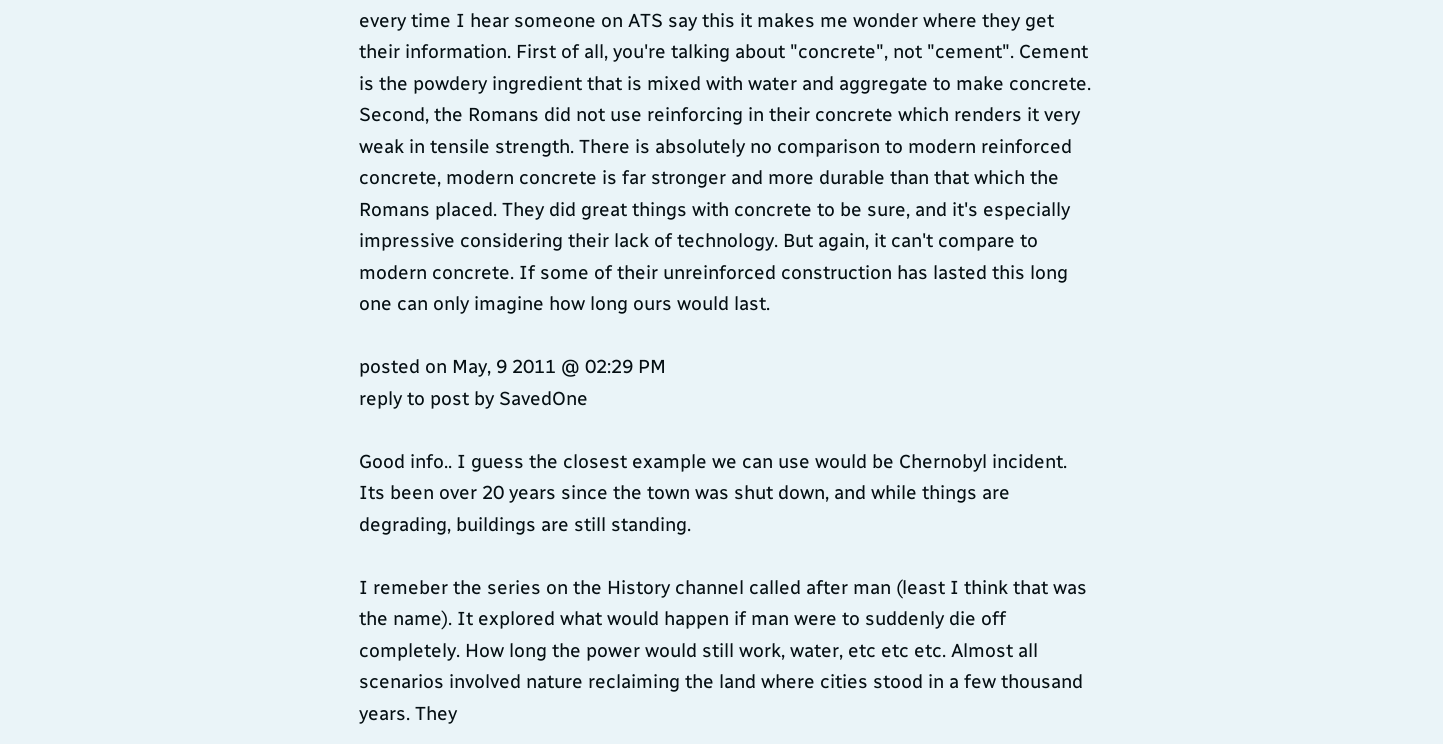every time I hear someone on ATS say this it makes me wonder where they get their information. First of all, you're talking about "concrete", not "cement". Cement is the powdery ingredient that is mixed with water and aggregate to make concrete. Second, the Romans did not use reinforcing in their concrete which renders it very weak in tensile strength. There is absolutely no comparison to modern reinforced concrete, modern concrete is far stronger and more durable than that which the Romans placed. They did great things with concrete to be sure, and it's especially impressive considering their lack of technology. But again, it can't compare to modern concrete. If some of their unreinforced construction has lasted this long one can only imagine how long ours would last.

posted on May, 9 2011 @ 02:29 PM
reply to post by SavedOne

Good info.. I guess the closest example we can use would be Chernobyl incident. Its been over 20 years since the town was shut down, and while things are degrading, buildings are still standing.

I remeber the series on the History channel called after man (least I think that was the name). It explored what would happen if man were to suddenly die off completely. How long the power would still work, water, etc etc etc. Almost all scenarios involved nature reclaiming the land where cities stood in a few thousand years. They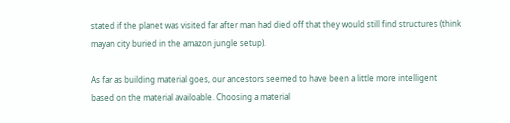stated if the planet was visited far after man had died off that they would still find structures (think mayan city buried in the amazon jungle setup).

As far as building material goes, our ancestors seemed to have been a little more intelligent based on the material availoable. Choosing a material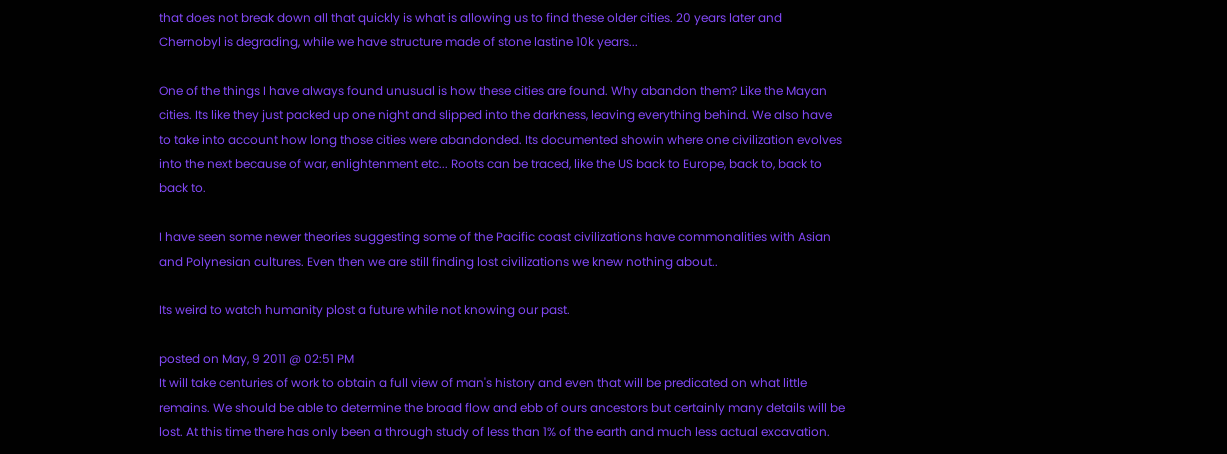that does not break down all that quickly is what is allowing us to find these older cities. 20 years later and Chernobyl is degrading, while we have structure made of stone lastine 10k years...

One of the things I have always found unusual is how these cities are found. Why abandon them? Like the Mayan cities. Its like they just packed up one night and slipped into the darkness, leaving everything behind. We also have to take into account how long those cities were abandonded. Its documented showin where one civilization evolves into the next because of war, enlightenment etc... Roots can be traced, like the US back to Europe, back to, back to back to.

I have seen some newer theories suggesting some of the Pacific coast civilizations have commonalities with Asian and Polynesian cultures. Even then we are still finding lost civilizations we knew nothing about..

Its weird to watch humanity plost a future while not knowing our past.

posted on May, 9 2011 @ 02:51 PM
It will take centuries of work to obtain a full view of man's history and even that will be predicated on what little remains. We should be able to determine the broad flow and ebb of ours ancestors but certainly many details will be lost. At this time there has only been a through study of less than 1% of the earth and much less actual excavation.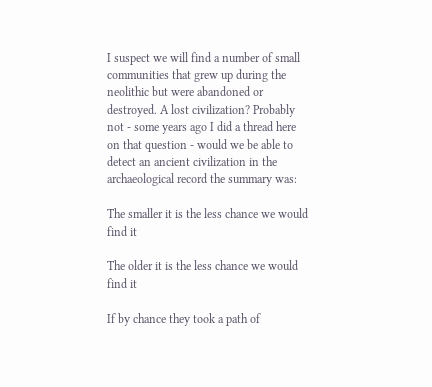I suspect we will find a number of small communities that grew up during the neolithic but were abandoned or destroyed. A lost civilization? Probably not - some years ago I did a thread here on that question - would we be able to detect an ancient civilization in the archaeological record the summary was:

The smaller it is the less chance we would find it

The older it is the less chance we would find it

If by chance they took a path of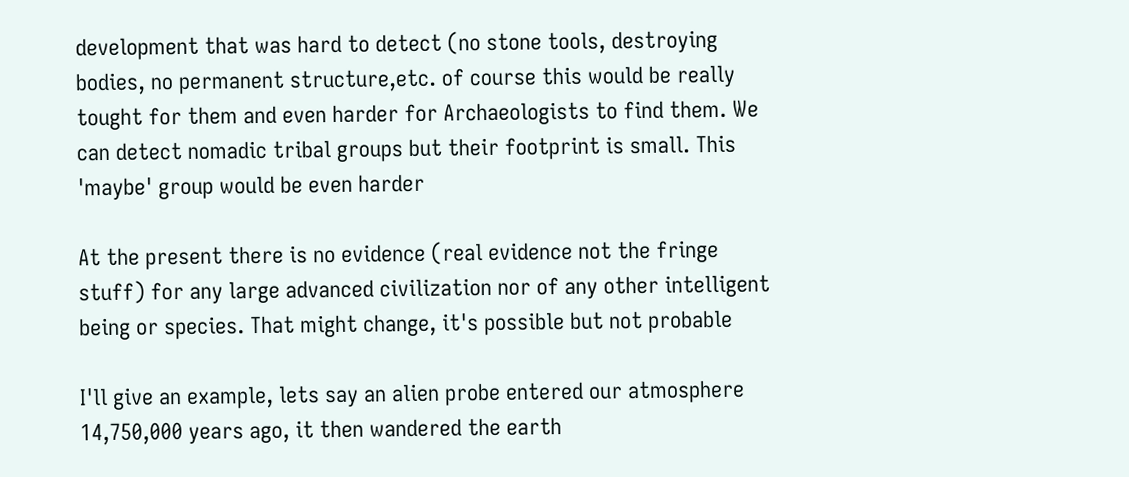development that was hard to detect (no stone tools, destroying bodies, no permanent structure,etc. of course this would be really tought for them and even harder for Archaeologists to find them. We can detect nomadic tribal groups but their footprint is small. This 'maybe' group would be even harder

At the present there is no evidence (real evidence not the fringe stuff) for any large advanced civilization nor of any other intelligent being or species. That might change, it's possible but not probable

I'll give an example, lets say an alien probe entered our atmosphere 14,750,000 years ago, it then wandered the earth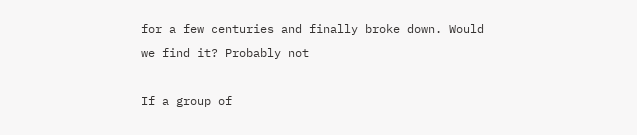for a few centuries and finally broke down. Would we find it? Probably not

If a group of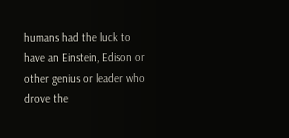humans had the luck to have an Einstein, Edison or other genius or leader who drove the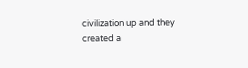civilization up and they created a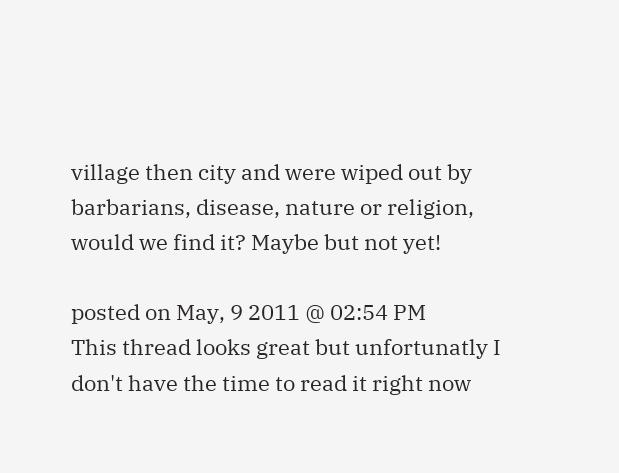village then city and were wiped out by barbarians, disease, nature or religion, would we find it? Maybe but not yet!

posted on May, 9 2011 @ 02:54 PM
This thread looks great but unfortunatly I don't have the time to read it right now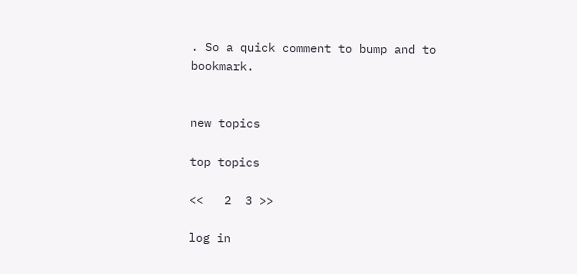. So a quick comment to bump and to bookmark.


new topics

top topics

<<   2  3 >>

log in